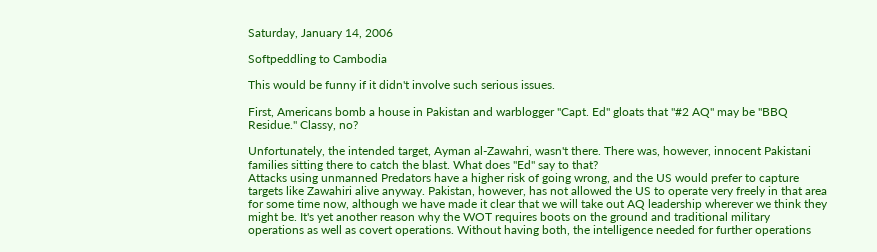Saturday, January 14, 2006

Softpeddling to Cambodia

This would be funny if it didn't involve such serious issues.

First, Americans bomb a house in Pakistan and warblogger "Capt. Ed" gloats that "#2 AQ" may be "BBQ Residue." Classy, no?

Unfortunately, the intended target, Ayman al-Zawahri, wasn't there. There was, however, innocent Pakistani families sitting there to catch the blast. What does "Ed" say to that?
Attacks using unmanned Predators have a higher risk of going wrong, and the US would prefer to capture targets like Zawahiri alive anyway. Pakistan, however, has not allowed the US to operate very freely in that area for some time now, although we have made it clear that we will take out AQ leadership wherever we think they might be. It's yet another reason why the WOT requires boots on the ground and traditional military operations as well as covert operations. Without having both, the intelligence needed for further operations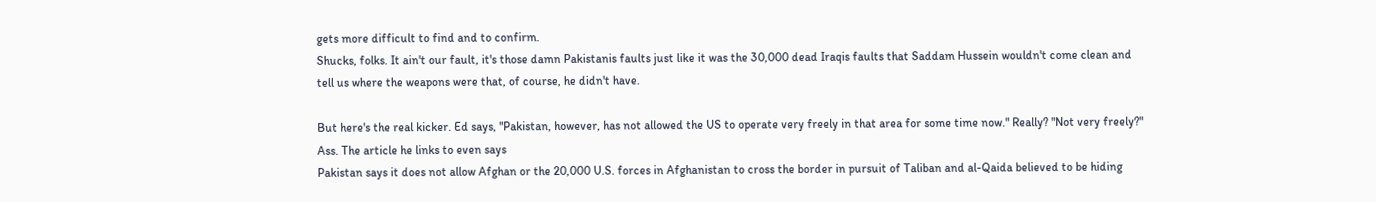gets more difficult to find and to confirm.
Shucks, folks. It ain't our fault, it's those damn Pakistanis faults just like it was the 30,000 dead Iraqis faults that Saddam Hussein wouldn't come clean and tell us where the weapons were that, of course, he didn't have.

But here's the real kicker. Ed says, "Pakistan, however, has not allowed the US to operate very freely in that area for some time now." Really? "Not very freely?" Ass. The article he links to even says
Pakistan says it does not allow Afghan or the 20,000 U.S. forces in Afghanistan to cross the border in pursuit of Taliban and al-Qaida believed to be hiding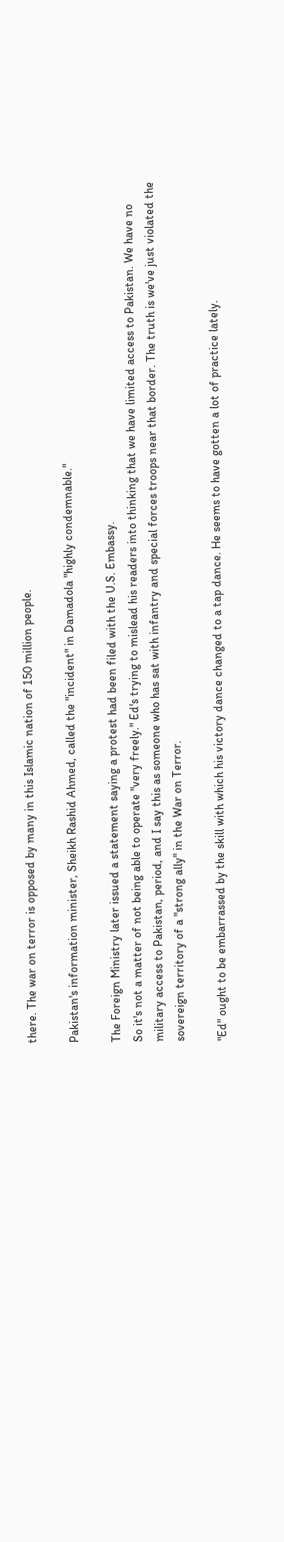there. The war on terror is opposed by many in this Islamic nation of 150 million people.

Pakistan's information minister, Sheikh Rashid Ahmed, called the "incident" in Damadola "highly condemnable."

The Foreign Ministry later issued a statement saying a protest had been filed with the U.S. Embassy.
So it's not a matter of not being able to operate "very freely." Ed's trying to mislead his readers into thinking that we have limited access to Pakistan. We have no military access to Pakistan, period, and I say this as someone who has sat with infantry and special forces troops near that border. The truth is we've just violated the sovereign territory of a "strong ally" in the War on Terror.

"Ed" ought to be embarrassed by the skill with which his victory dance changed to a tap dance. He seems to have gotten a lot of practice lately.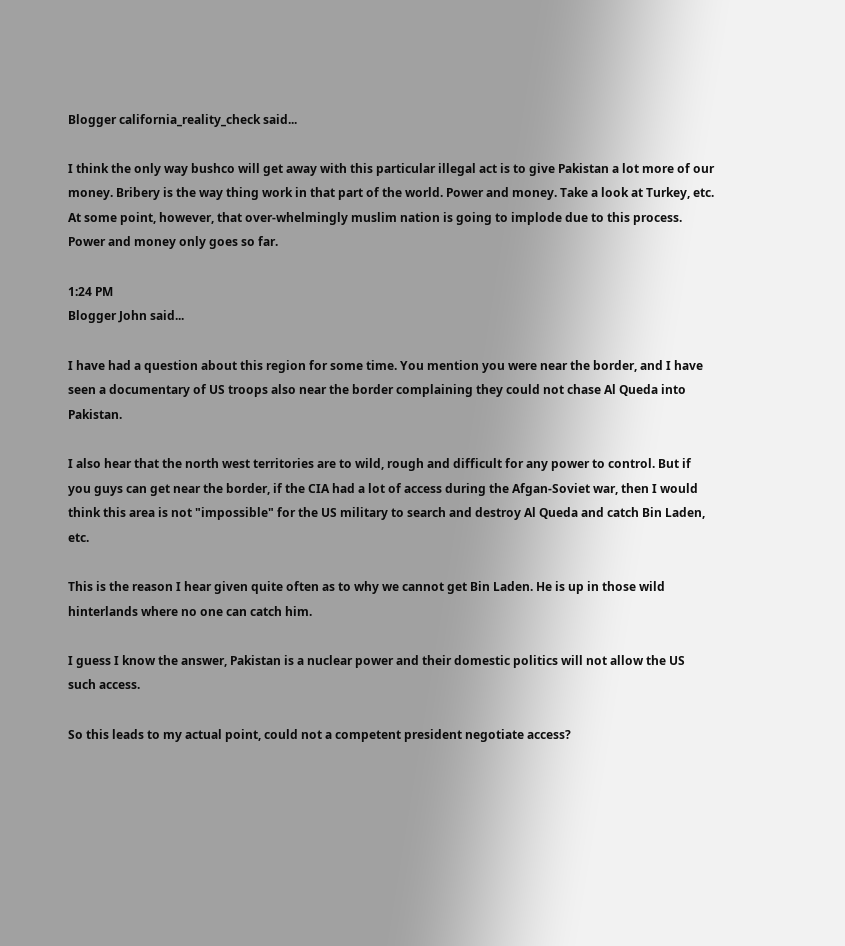Blogger california_reality_check said...

I think the only way bushco will get away with this particular illegal act is to give Pakistan a lot more of our money. Bribery is the way thing work in that part of the world. Power and money. Take a look at Turkey, etc. At some point, however, that over-whelmingly muslim nation is going to implode due to this process. Power and money only goes so far.

1:24 PM
Blogger John said...

I have had a question about this region for some time. You mention you were near the border, and I have seen a documentary of US troops also near the border complaining they could not chase Al Queda into Pakistan.

I also hear that the north west territories are to wild, rough and difficult for any power to control. But if you guys can get near the border, if the CIA had a lot of access during the Afgan-Soviet war, then I would think this area is not "impossible" for the US military to search and destroy Al Queda and catch Bin Laden, etc.

This is the reason I hear given quite often as to why we cannot get Bin Laden. He is up in those wild hinterlands where no one can catch him.

I guess I know the answer, Pakistan is a nuclear power and their domestic politics will not allow the US such access.

So this leads to my actual point, could not a competent president negotiate access?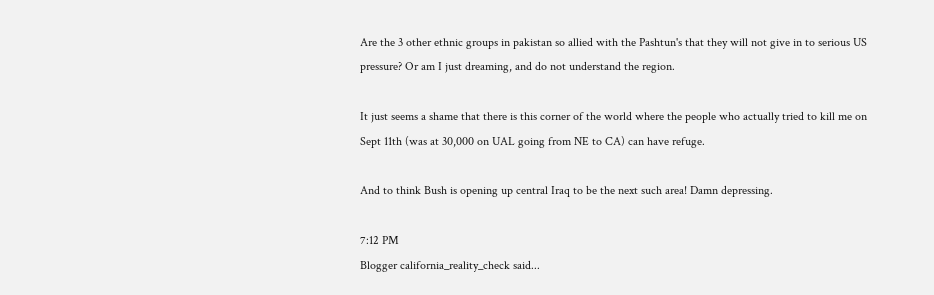Are the 3 other ethnic groups in pakistan so allied with the Pashtun's that they will not give in to serious US pressure? Or am I just dreaming, and do not understand the region.

It just seems a shame that there is this corner of the world where the people who actually tried to kill me on Sept 11th (was at 30,000 on UAL going from NE to CA) can have refuge.

And to think Bush is opening up central Iraq to be the next such area! Damn depressing.

7:12 PM
Blogger california_reality_check said...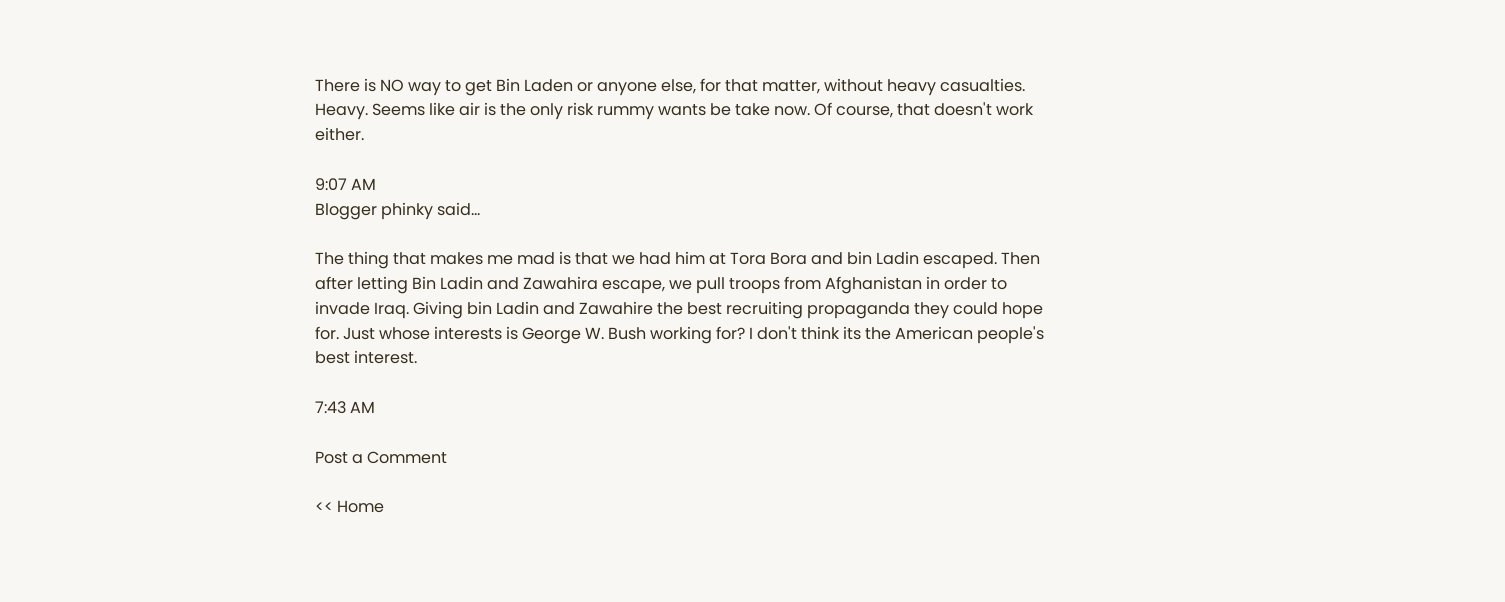There is NO way to get Bin Laden or anyone else, for that matter, without heavy casualties. Heavy. Seems like air is the only risk rummy wants be take now. Of course, that doesn't work either.

9:07 AM
Blogger phinky said...

The thing that makes me mad is that we had him at Tora Bora and bin Ladin escaped. Then after letting Bin Ladin and Zawahira escape, we pull troops from Afghanistan in order to invade Iraq. Giving bin Ladin and Zawahire the best recruiting propaganda they could hope for. Just whose interests is George W. Bush working for? I don't think its the American people's best interest.

7:43 AM

Post a Comment

<< Home